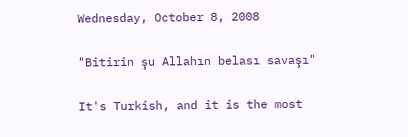Wednesday, October 8, 2008

"Bitirin şu Allahın belası savaşı"

It's Turkish, and it is the most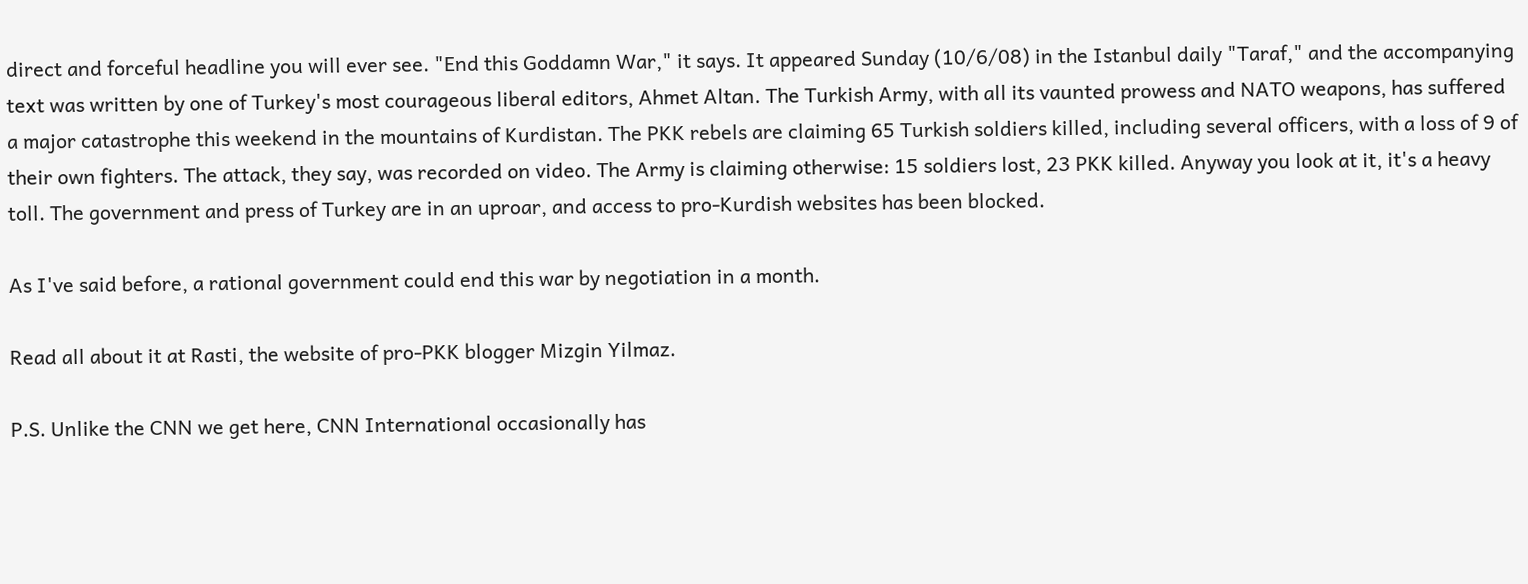direct and forceful headline you will ever see. "End this Goddamn War," it says. It appeared Sunday (10/6/08) in the Istanbul daily "Taraf," and the accompanying text was written by one of Turkey's most courageous liberal editors, Ahmet Altan. The Turkish Army, with all its vaunted prowess and NATO weapons, has suffered a major catastrophe this weekend in the mountains of Kurdistan. The PKK rebels are claiming 65 Turkish soldiers killed, including several officers, with a loss of 9 of their own fighters. The attack, they say, was recorded on video. The Army is claiming otherwise: 15 soldiers lost, 23 PKK killed. Anyway you look at it, it's a heavy toll. The government and press of Turkey are in an uproar, and access to pro-Kurdish websites has been blocked.

As I've said before, a rational government could end this war by negotiation in a month.

Read all about it at Rasti, the website of pro-PKK blogger Mizgin Yilmaz.

P.S. Unlike the CNN we get here, CNN International occasionally has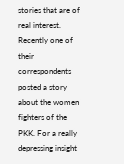stories that are of real interest. Recently one of their correspondents posted a story about the women fighters of the PKK. For a really depressing insight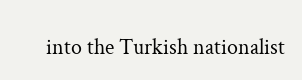into the Turkish nationalist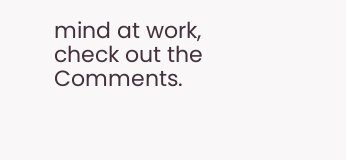mind at work, check out the Comments.